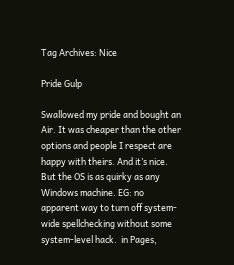Tag Archives: Nice

Pride Gulp

Swallowed my pride and bought an Air. It was cheaper than the other options and people I respect are happy with theirs. And it’s nice. But the OS is as quirky as any Windows machine. EG: no apparent way to turn off system-wide spellchecking without some system-level hack.  in Pages,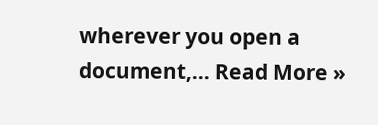wherever you open a document,… Read More »